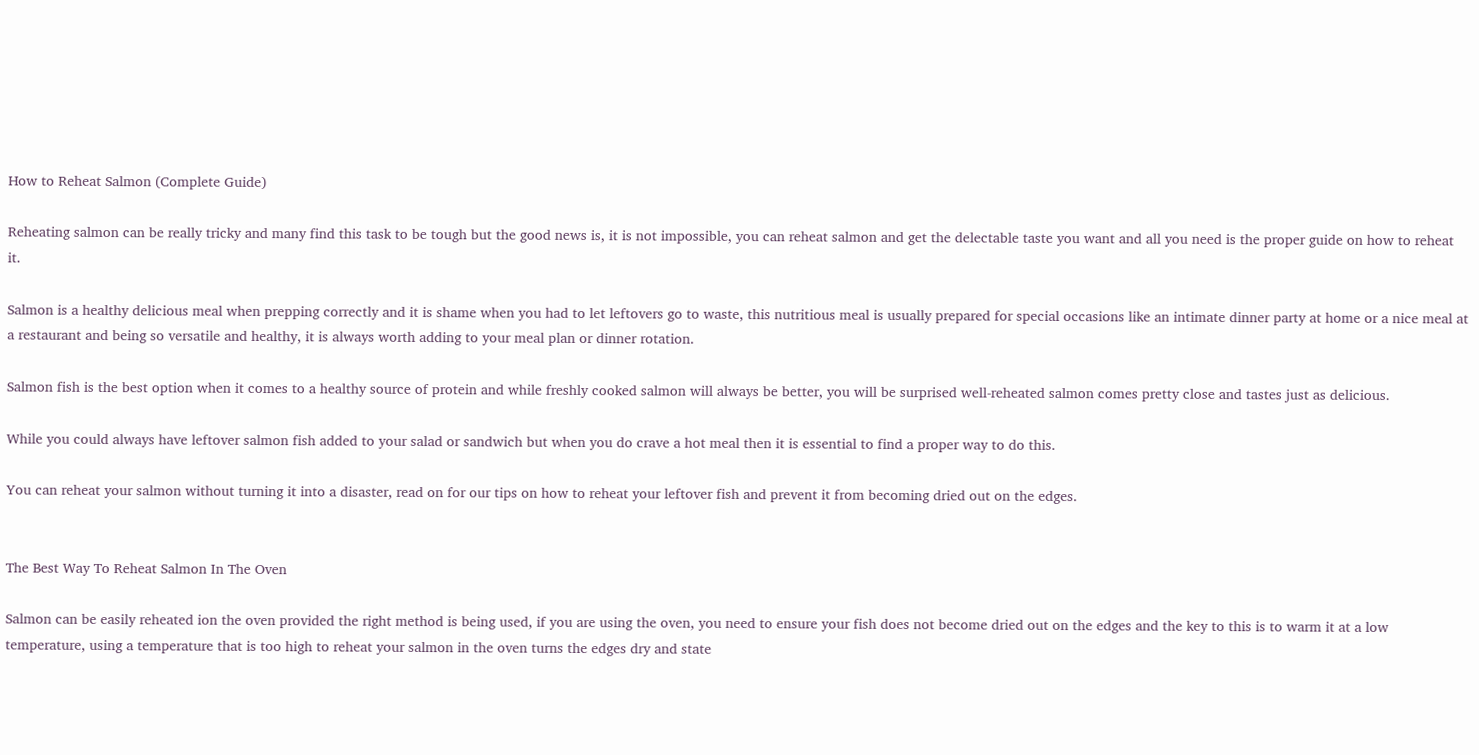How to Reheat Salmon (Complete Guide)

Reheating salmon can be really tricky and many find this task to be tough but the good news is, it is not impossible, you can reheat salmon and get the delectable taste you want and all you need is the proper guide on how to reheat it.

Salmon is a healthy delicious meal when prepping correctly and it is shame when you had to let leftovers go to waste, this nutritious meal is usually prepared for special occasions like an intimate dinner party at home or a nice meal at a restaurant and being so versatile and healthy, it is always worth adding to your meal plan or dinner rotation.

Salmon fish is the best option when it comes to a healthy source of protein and while freshly cooked salmon will always be better, you will be surprised well-reheated salmon comes pretty close and tastes just as delicious.

While you could always have leftover salmon fish added to your salad or sandwich but when you do crave a hot meal then it is essential to find a proper way to do this.

You can reheat your salmon without turning it into a disaster, read on for our tips on how to reheat your leftover fish and prevent it from becoming dried out on the edges.


The Best Way To Reheat Salmon In The Oven

Salmon can be easily reheated ion the oven provided the right method is being used, if you are using the oven, you need to ensure your fish does not become dried out on the edges and the key to this is to warm it at a low temperature, using a temperature that is too high to reheat your salmon in the oven turns the edges dry and state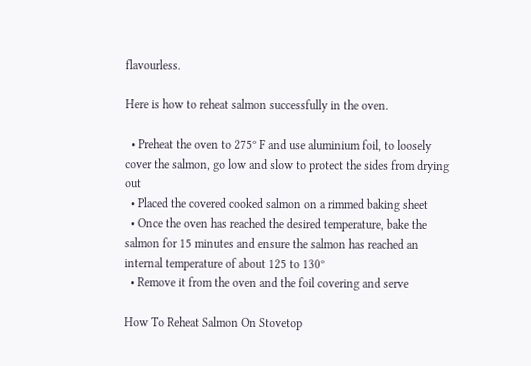flavourless.

Here is how to reheat salmon successfully in the oven.

  • Preheat the oven to 275º F and use aluminium foil, to loosely cover the salmon, go low and slow to protect the sides from drying out
  • Placed the covered cooked salmon on a rimmed baking sheet
  • Once the oven has reached the desired temperature, bake the salmon for 15 minutes and ensure the salmon has reached an internal temperature of about 125 to 130º
  • Remove it from the oven and the foil covering and serve

How To Reheat Salmon On Stovetop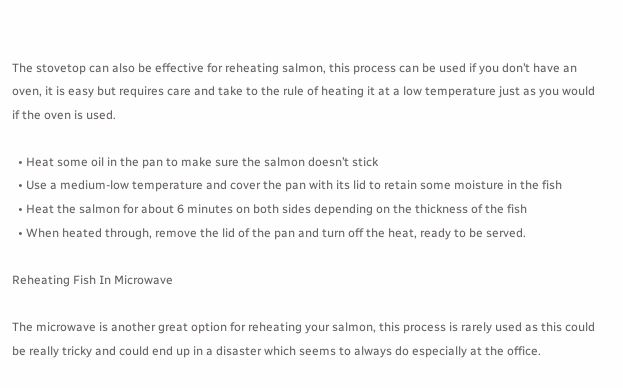The stovetop can also be effective for reheating salmon, this process can be used if you don’t have an oven, it is easy but requires care and take to the rule of heating it at a low temperature just as you would if the oven is used.

  • Heat some oil in the pan to make sure the salmon doesn’t stick
  • Use a medium-low temperature and cover the pan with its lid to retain some moisture in the fish
  • Heat the salmon for about 6 minutes on both sides depending on the thickness of the fish
  • When heated through, remove the lid of the pan and turn off the heat, ready to be served.

Reheating Fish In Microwave

The microwave is another great option for reheating your salmon, this process is rarely used as this could be really tricky and could end up in a disaster which seems to always do especially at the office.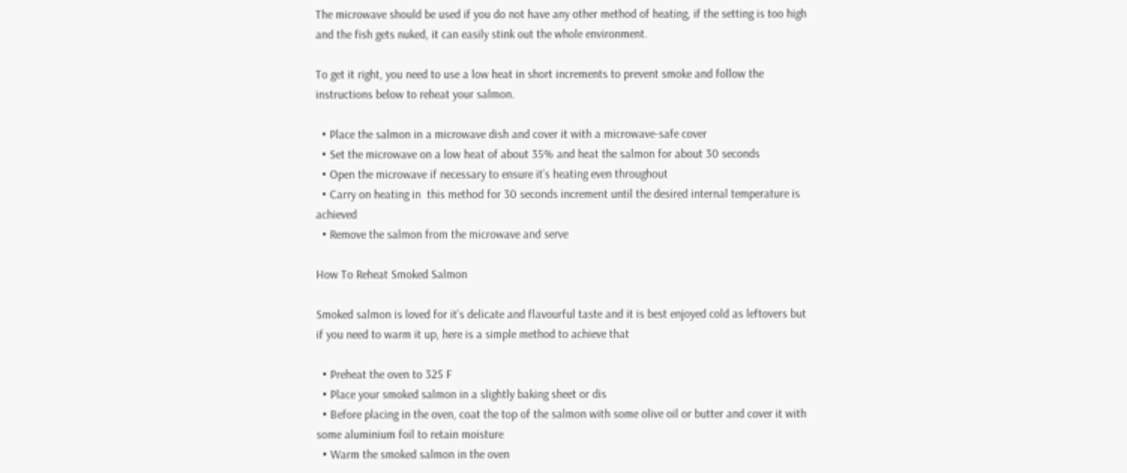The microwave should be used if you do not have any other method of heating, if the setting is too high and the fish gets nuked, it can easily stink out the whole environment.

To get it right, you need to use a low heat in short increments to prevent smoke and follow the instructions below to reheat your salmon.

  • Place the salmon in a microwave dish and cover it with a microwave-safe cover
  • Set the microwave on a low heat of about 35% and heat the salmon for about 30 seconds
  • Open the microwave if necessary to ensure it’s heating even throughout
  • Carry on heating in  this method for 30 seconds increment until the desired internal temperature is achieved
  • Remove the salmon from the microwave and serve

How To Reheat Smoked Salmon

Smoked salmon is loved for it’s delicate and flavourful taste and it is best enjoyed cold as leftovers but if you need to warm it up, here is a simple method to achieve that

  • Preheat the oven to 325 F
  • Place your smoked salmon in a slightly baking sheet or dis
  • Before placing in the oven, coat the top of the salmon with some olive oil or butter and cover it with some aluminium foil to retain moisture
  • Warm the smoked salmon in the oven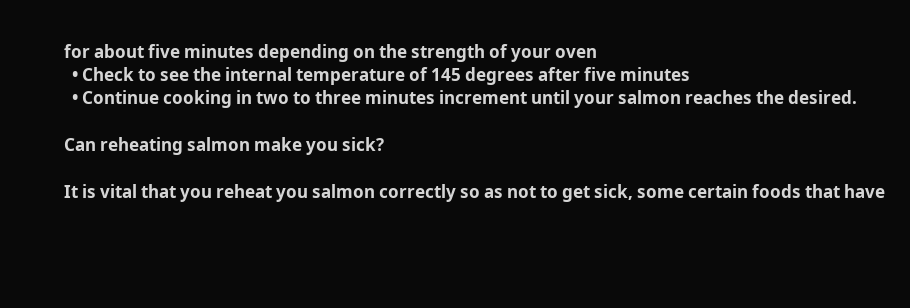for about five minutes depending on the strength of your oven
  • Check to see the internal temperature of 145 degrees after five minutes
  • Continue cooking in two to three minutes increment until your salmon reaches the desired.

Can reheating salmon make you sick?

It is vital that you reheat you salmon correctly so as not to get sick, some certain foods that have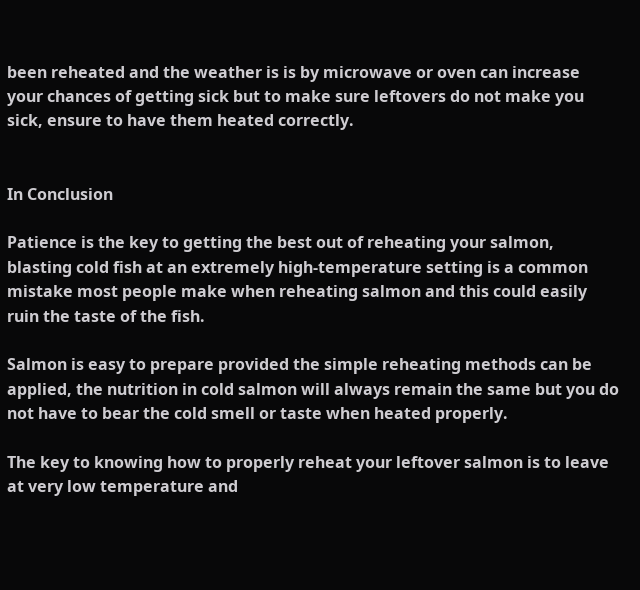been reheated and the weather is is by microwave or oven can increase your chances of getting sick but to make sure leftovers do not make you sick, ensure to have them heated correctly.


In Conclusion

Patience is the key to getting the best out of reheating your salmon, blasting cold fish at an extremely high-temperature setting is a common mistake most people make when reheating salmon and this could easily ruin the taste of the fish.

Salmon is easy to prepare provided the simple reheating methods can be applied, the nutrition in cold salmon will always remain the same but you do not have to bear the cold smell or taste when heated properly.

The key to knowing how to properly reheat your leftover salmon is to leave at very low temperature and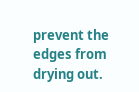prevent the edges from drying out.